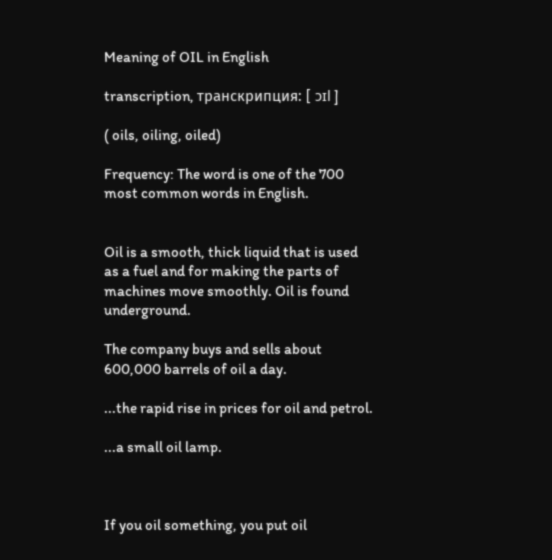Meaning of OIL in English

transcription, транскрипция: [ ɔɪl ]

( oils, oiling, oiled)

Frequency: The word is one of the 700 most common words in English.


Oil is a smooth, thick liquid that is used as a fuel and for making the parts of machines move smoothly. Oil is found underground.

The company buys and sells about 600,000 barrels of oil a day.

...the rapid rise in prices for oil and petrol.

...a small oil lamp.



If you oil something, you put oil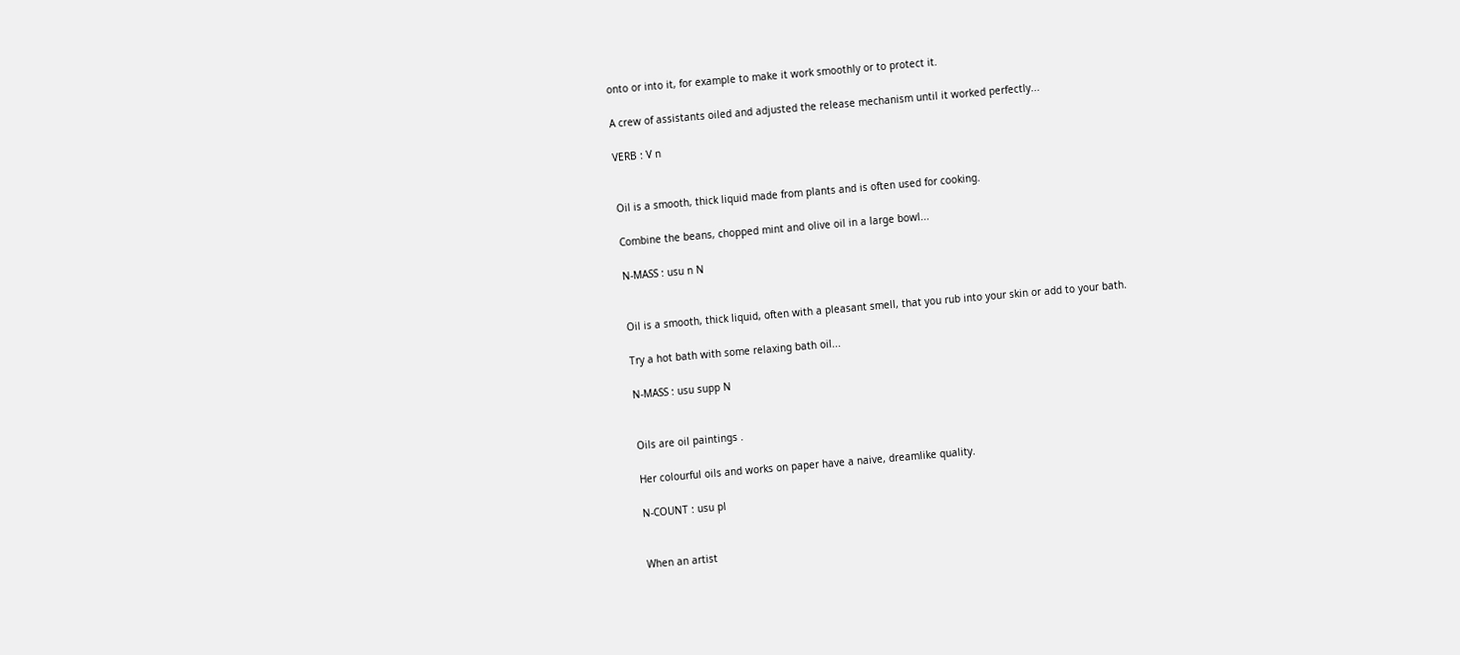onto or into it, for example to make it work smoothly or to protect it.

A crew of assistants oiled and adjusted the release mechanism until it worked perfectly...

VERB : V n


Oil is a smooth, thick liquid made from plants and is often used for cooking.

Combine the beans, chopped mint and olive oil in a large bowl...

N-MASS : usu n N


Oil is a smooth, thick liquid, often with a pleasant smell, that you rub into your skin or add to your bath.

Try a hot bath with some relaxing bath oil...

N-MASS : usu supp N


Oils are oil paintings .

Her colourful oils and works on paper have a naive, dreamlike quality.

N-COUNT : usu pl


When an artist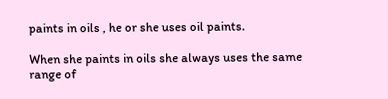paints in oils , he or she uses oil paints.

When she paints in oils she always uses the same range of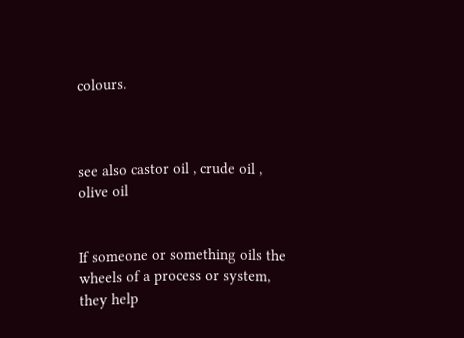colours.



see also castor oil , crude oil , olive oil


If someone or something oils the wheels of a process or system, they help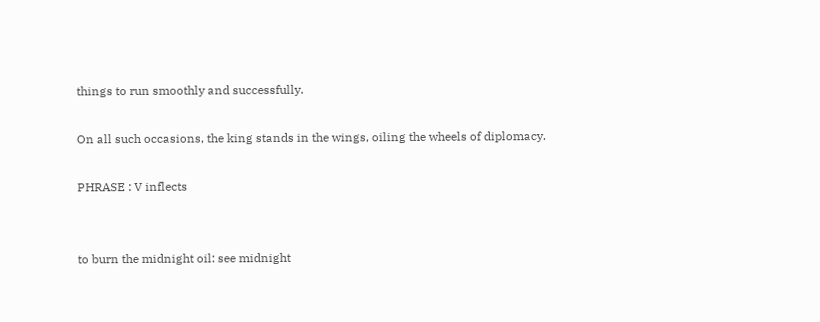things to run smoothly and successfully.

On all such occasions, the king stands in the wings, oiling the wheels of diplomacy.

PHRASE : V inflects


to burn the midnight oil: see midnight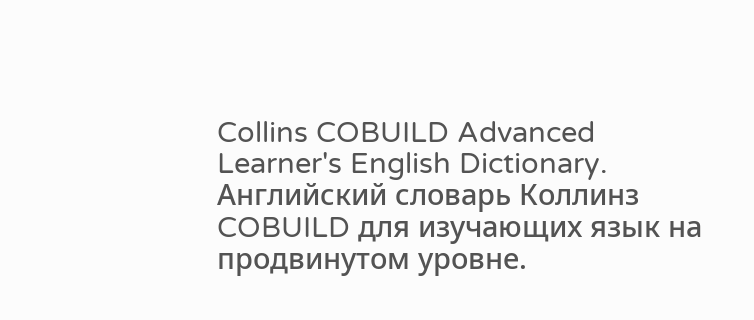Collins COBUILD Advanced Learner's English Dictionary.      Английский словарь Коллинз COBUILD для изучающих язык на продвинутом уровне.